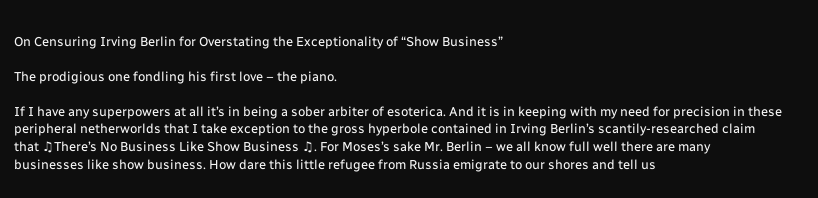On Censuring Irving Berlin for Overstating the Exceptionality of “Show Business”

The prodigious one fondling his first love – the piano.

If I have any superpowers at all it’s in being a sober arbiter of esoterica. And it is in keeping with my need for precision in these peripheral netherworlds that I take exception to the gross hyperbole contained in Irving Berlin’s scantily-researched claim that ♫There’s No Business Like Show Business ♫. For Moses’s sake Mr. Berlin – we all know full well there are many businesses like show business. How dare this little refugee from Russia emigrate to our shores and tell us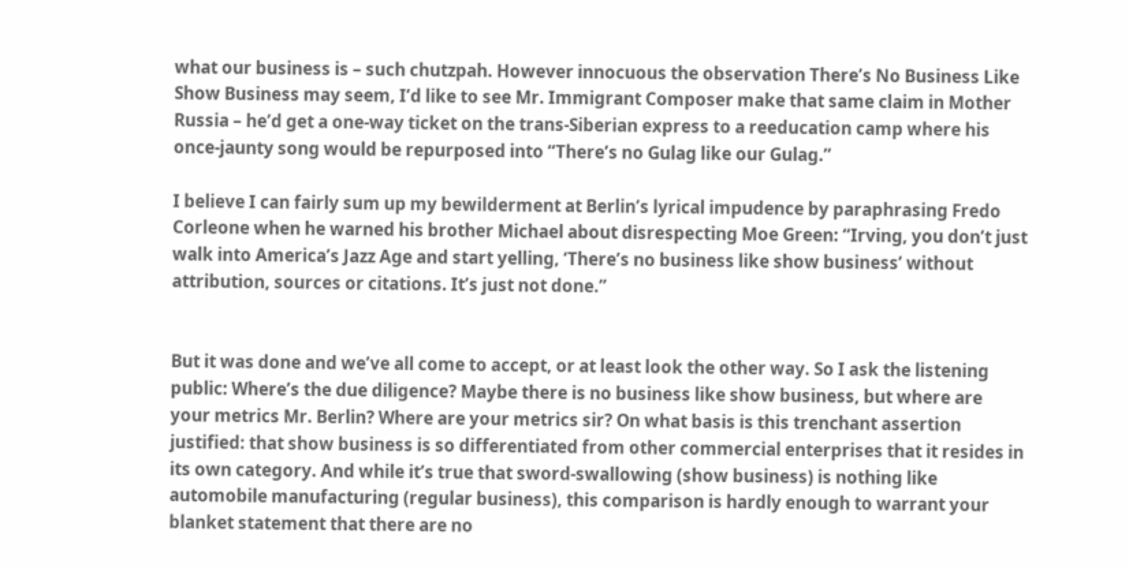what our business is – such chutzpah. However innocuous the observation There’s No Business Like Show Business may seem, I’d like to see Mr. Immigrant Composer make that same claim in Mother Russia – he’d get a one-way ticket on the trans-Siberian express to a reeducation camp where his once-jaunty song would be repurposed into “There’s no Gulag like our Gulag.”

I believe I can fairly sum up my bewilderment at Berlin’s lyrical impudence by paraphrasing Fredo Corleone when he warned his brother Michael about disrespecting Moe Green: “Irving, you don’t just walk into America’s Jazz Age and start yelling, ‘There’s no business like show business’ without attribution, sources or citations. It’s just not done.”


But it was done and we’ve all come to accept, or at least look the other way. So I ask the listening public: Where’s the due diligence? Maybe there is no business like show business, but where are your metrics Mr. Berlin? Where are your metrics sir? On what basis is this trenchant assertion justified: that show business is so differentiated from other commercial enterprises that it resides in its own category. And while it’s true that sword-swallowing (show business) is nothing like automobile manufacturing (regular business), this comparison is hardly enough to warrant your blanket statement that there are no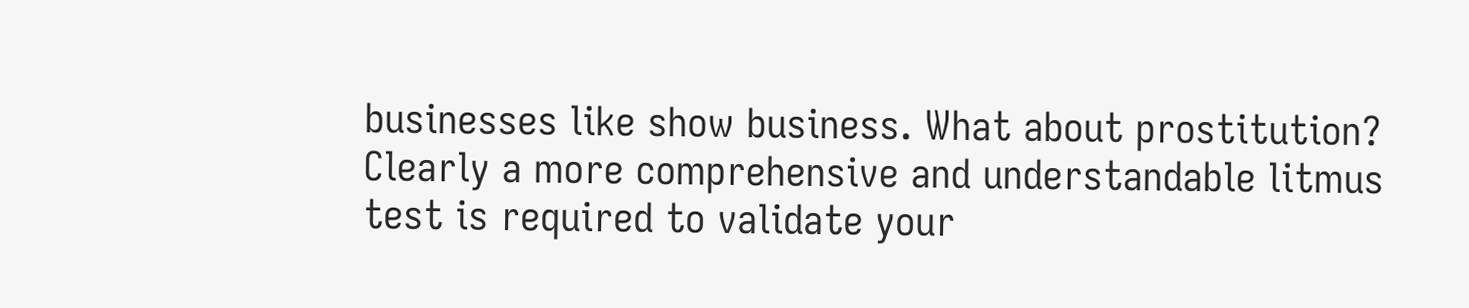businesses like show business. What about prostitution? Clearly a more comprehensive and understandable litmus test is required to validate your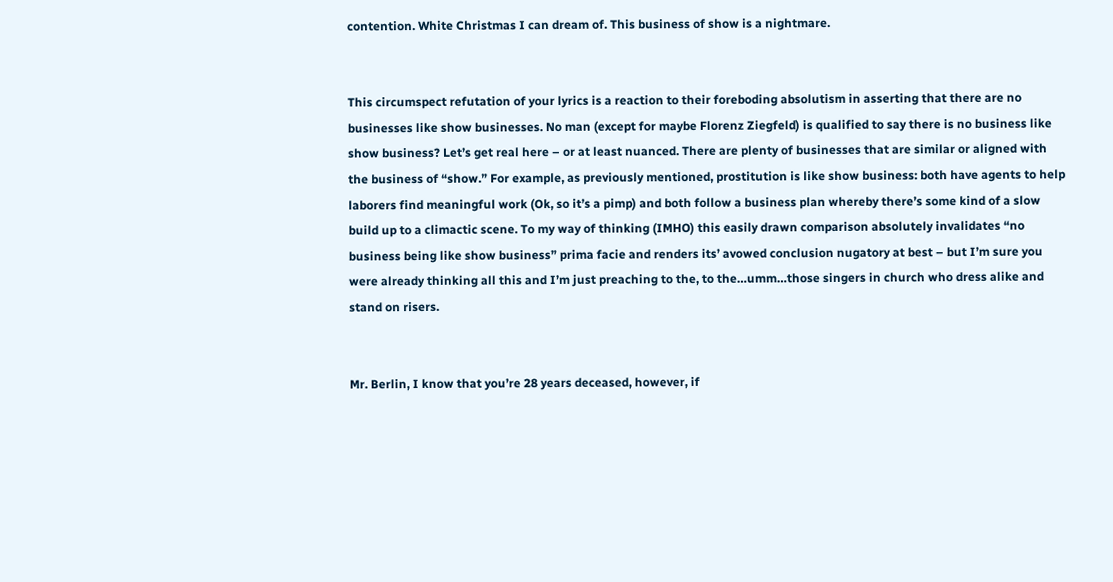contention. White Christmas I can dream of. This business of show is a nightmare.


This circumspect refutation of your lyrics is a reaction to their foreboding absolutism in asserting that there are no businesses like show businesses. No man (except for maybe Florenz Ziegfeld) is qualified to say there is no business like show business? Let’s get real here – or at least nuanced. There are plenty of businesses that are similar or aligned with the business of “show.” For example, as previously mentioned, prostitution is like show business: both have agents to help laborers find meaningful work (Ok, so it’s a pimp) and both follow a business plan whereby there’s some kind of a slow build up to a climactic scene. To my way of thinking (IMHO) this easily drawn comparison absolutely invalidates “no business being like show business” prima facie and renders its’ avowed conclusion nugatory at best – but I’m sure you were already thinking all this and I’m just preaching to the, to the…umm…those singers in church who dress alike and stand on risers.


Mr. Berlin, I know that you’re 28 years deceased, however, if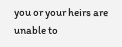you or your heirs are unable to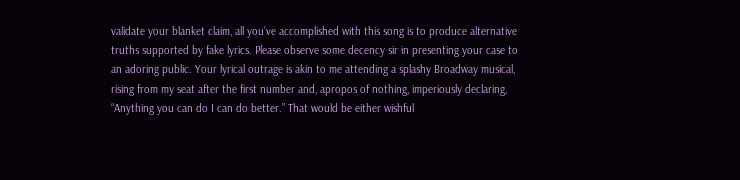validate your blanket claim, all you’ve accomplished with this song is to produce alternative truths supported by fake lyrics. Please observe some decency sir in presenting your case to an adoring public. Your lyrical outrage is akin to me attending a splashy Broadway musical, rising from my seat after the first number and, apropos of nothing, imperiously declaring, “Anything you can do I can do better.” That would be either wishful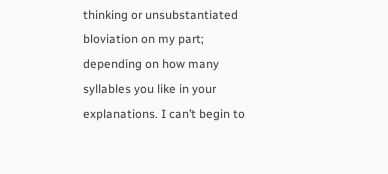thinking or unsubstantiated bloviation on my part; depending on how many syllables you like in your explanations. I can’t begin to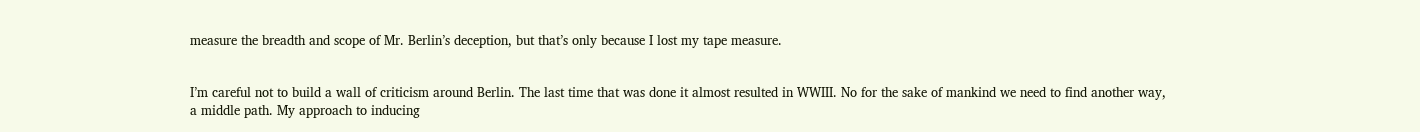measure the breadth and scope of Mr. Berlin’s deception, but that’s only because I lost my tape measure.


I’m careful not to build a wall of criticism around Berlin. The last time that was done it almost resulted in WWIII. No for the sake of mankind we need to find another way, a middle path. My approach to inducing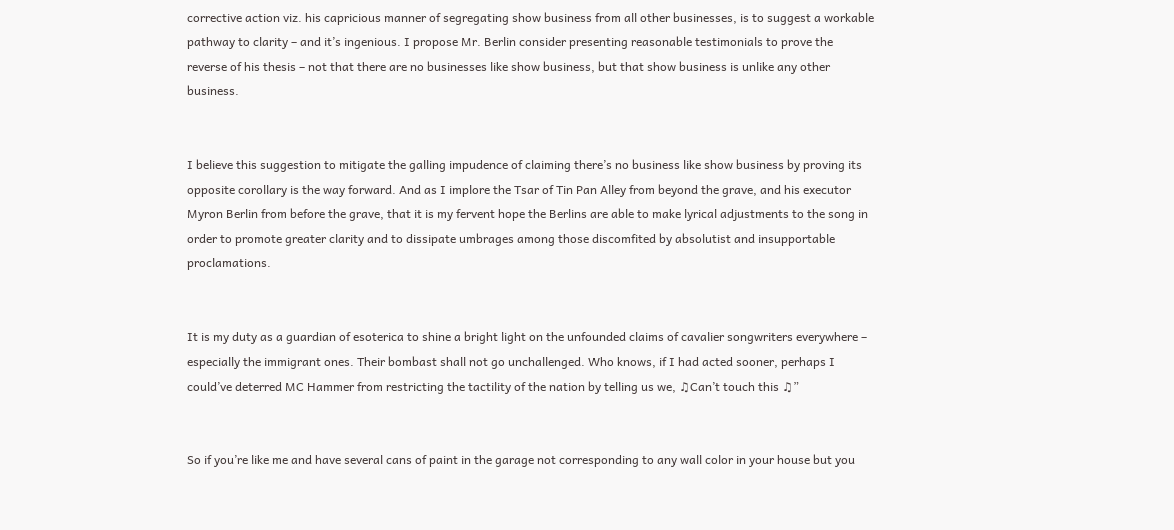corrective action viz. his capricious manner of segregating show business from all other businesses, is to suggest a workable pathway to clarity – and it’s ingenious. I propose Mr. Berlin consider presenting reasonable testimonials to prove the reverse of his thesis – not that there are no businesses like show business, but that show business is unlike any other business.


I believe this suggestion to mitigate the galling impudence of claiming there’s no business like show business by proving its opposite corollary is the way forward. And as I implore the Tsar of Tin Pan Alley from beyond the grave, and his executor Myron Berlin from before the grave, that it is my fervent hope the Berlins are able to make lyrical adjustments to the song in order to promote greater clarity and to dissipate umbrages among those discomfited by absolutist and insupportable proclamations.


It is my duty as a guardian of esoterica to shine a bright light on the unfounded claims of cavalier songwriters everywhere – especially the immigrant ones. Their bombast shall not go unchallenged. Who knows, if I had acted sooner, perhaps I could’ve deterred MC Hammer from restricting the tactility of the nation by telling us we, ♫Can’t touch this ♫”


So if you’re like me and have several cans of paint in the garage not corresponding to any wall color in your house but you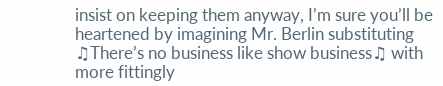insist on keeping them anyway, I’m sure you’ll be heartened by imagining Mr. Berlin substituting ♫There’s no business like show business♫ with more fittingly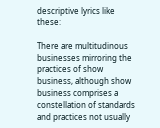descriptive lyrics like these:

There are multitudinous businesses mirroring the practices of show business, although show business comprises a constellation of standards and practices not usually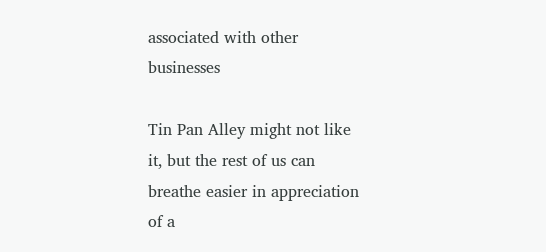associated with other businesses

Tin Pan Alley might not like it, but the rest of us can breathe easier in appreciation of a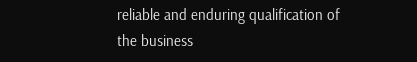reliable and enduring qualification of the business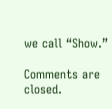we call “Show.”

Comments are closed.